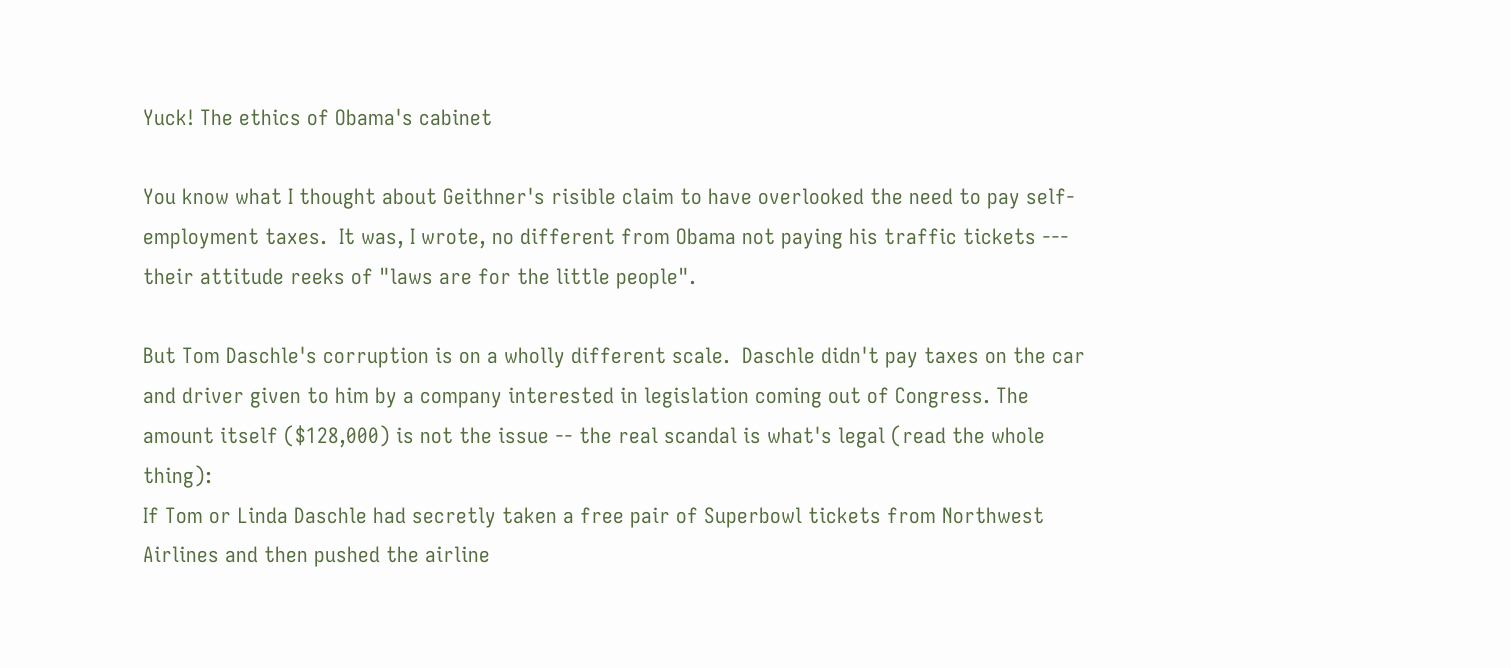Yuck! The ethics of Obama's cabinet

You know what I thought about Geithner's risible claim to have overlooked the need to pay self-employment taxes.  It was, I wrote, no different from Obama not paying his traffic tickets --- their attitude reeks of "laws are for the little people".

But Tom Daschle's corruption is on a wholly different scale.  Daschle didn't pay taxes on the car and driver given to him by a company interested in legislation coming out of Congress. The amount itself ($128,000) is not the issue -- the real scandal is what's legal (read the whole thing):
If Tom or Linda Daschle had secretly taken a free pair of Superbowl tickets from Northwest Airlines and then pushed the airline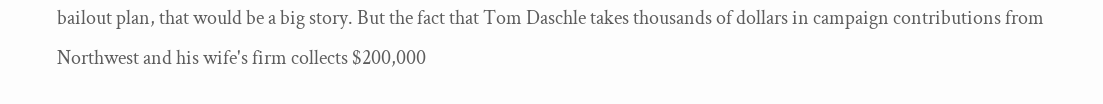bailout plan, that would be a big story. But the fact that Tom Daschle takes thousands of dollars in campaign contributions from Northwest and his wife's firm collects $200,000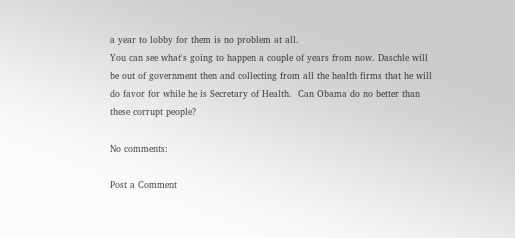a year to lobby for them is no problem at all.
You can see what's going to happen a couple of years from now. Daschle will be out of government then and collecting from all the health firms that he will do favor for while he is Secretary of Health.  Can Obama do no better than these corrupt people?

No comments:

Post a Comment